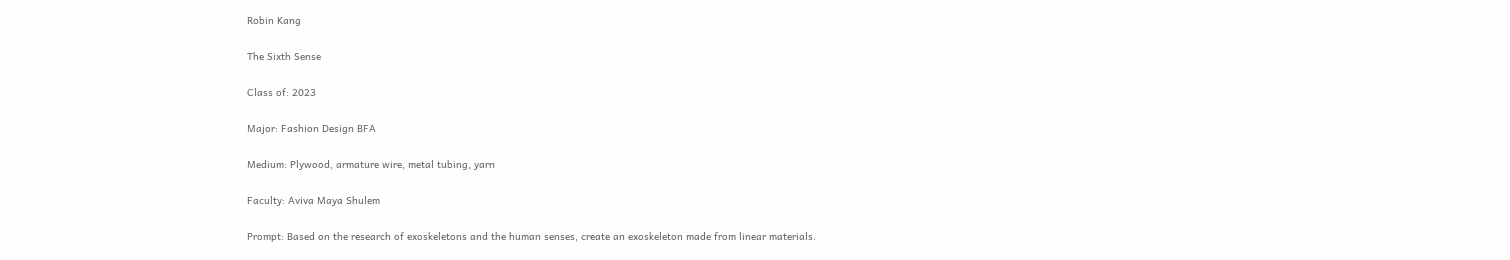Robin Kang

The Sixth Sense

Class of: 2023

Major: Fashion Design BFA

Medium: Plywood, armature wire, metal tubing, yarn

Faculty: Aviva Maya Shulem

Prompt: Based on the research of exoskeletons and the human senses, create an exoskeleton made from linear materials.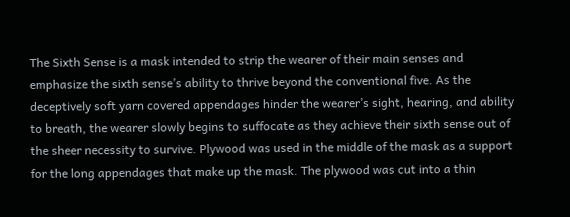The Sixth Sense is a mask intended to strip the wearer of their main senses and emphasize the sixth sense’s ability to thrive beyond the conventional five. As the deceptively soft yarn covered appendages hinder the wearer’s sight, hearing, and ability to breath, the wearer slowly begins to suffocate as they achieve their sixth sense out of the sheer necessity to survive. Plywood was used in the middle of the mask as a support for the long appendages that make up the mask. The plywood was cut into a thin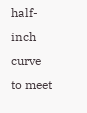half-inch curve to meet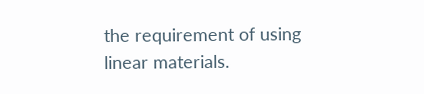the requirement of using linear materials.